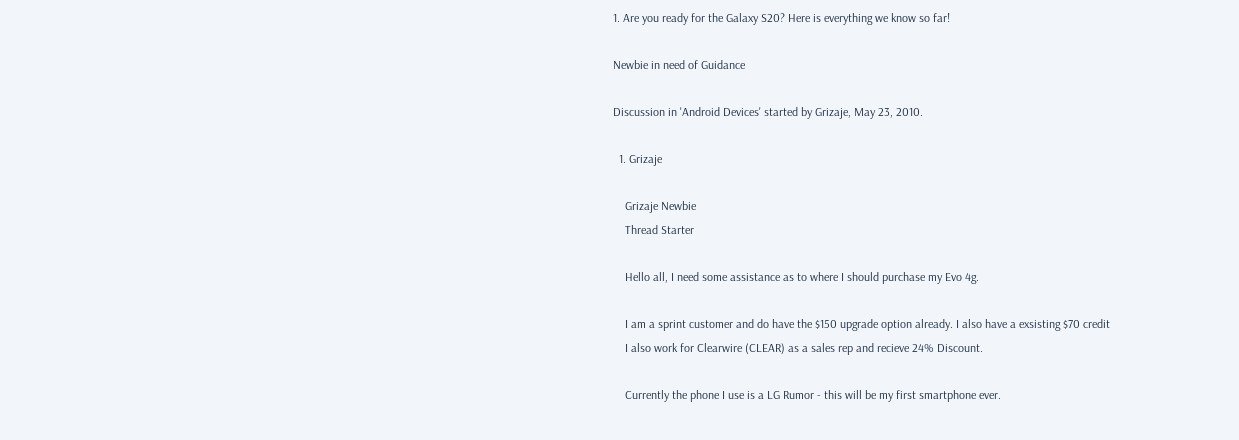1. Are you ready for the Galaxy S20? Here is everything we know so far!

Newbie in need of Guidance

Discussion in 'Android Devices' started by Grizaje, May 23, 2010.

  1. Grizaje

    Grizaje Newbie
    Thread Starter

    Hello all, I need some assistance as to where I should purchase my Evo 4g.

    I am a sprint customer and do have the $150 upgrade option already. I also have a exsisting $70 credit
    I also work for Clearwire (CLEAR) as a sales rep and recieve 24% Discount.

    Currently the phone I use is a LG Rumor - this will be my first smartphone ever.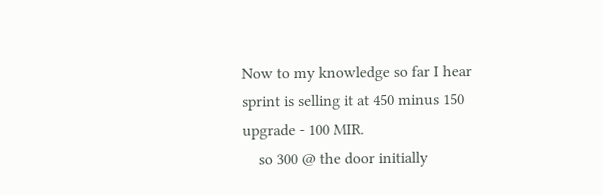Now to my knowledge so far I hear sprint is selling it at 450 minus 150 upgrade - 100 MIR.
    so 300 @ the door initially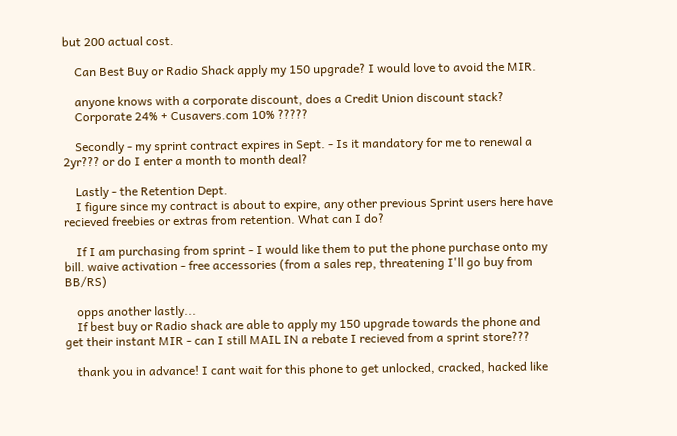but 200 actual cost.

    Can Best Buy or Radio Shack apply my 150 upgrade? I would love to avoid the MIR.

    anyone knows with a corporate discount, does a Credit Union discount stack?
    Corporate 24% + Cusavers.com 10% ?????

    Secondly - my sprint contract expires in Sept. - Is it mandatory for me to renewal a 2yr??? or do I enter a month to month deal?

    Lastly - the Retention Dept.
    I figure since my contract is about to expire, any other previous Sprint users here have recieved freebies or extras from retention. What can I do?

    If I am purchasing from sprint - I would like them to put the phone purchase onto my bill. waive activation - free accessories (from a sales rep, threatening I'll go buy from BB/RS)

    opps another lastly...
    If best buy or Radio shack are able to apply my 150 upgrade towards the phone and get their instant MIR - can I still MAIL IN a rebate I recieved from a sprint store???

    thank you in advance! I cant wait for this phone to get unlocked, cracked, hacked like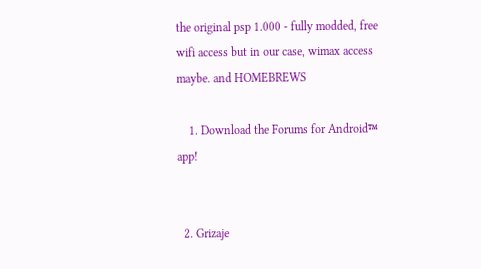the original psp 1.000 - fully modded, free wifi access but in our case, wimax access maybe. and HOMEBREWS

    1. Download the Forums for Android™ app!


  2. Grizaje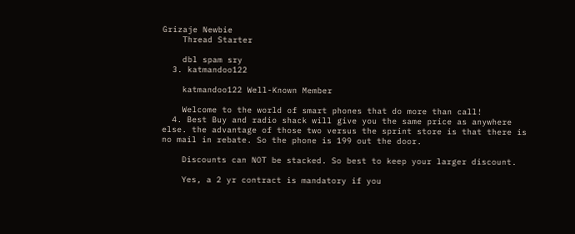Grizaje Newbie
    Thread Starter

    dbl spam sry
  3. katmandoo122

    katmandoo122 Well-Known Member

    Welcome to the world of smart phones that do more than call!
  4. Best Buy and radio shack will give you the same price as anywhere else. the advantage of those two versus the sprint store is that there is no mail in rebate. So the phone is 199 out the door.

    Discounts can NOT be stacked. So best to keep your larger discount.

    Yes, a 2 yr contract is mandatory if you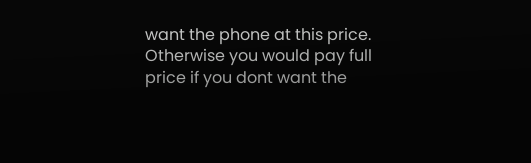want the phone at this price. Otherwise you would pay full price if you dont want the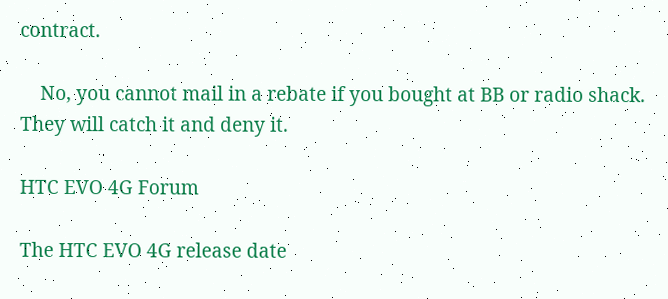contract.

    No, you cannot mail in a rebate if you bought at BB or radio shack. They will catch it and deny it.

HTC EVO 4G Forum

The HTC EVO 4G release date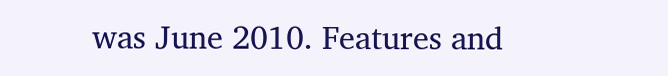was June 2010. Features and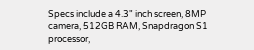Specs include a 4.3" inch screen, 8MP camera, 512GB RAM, Snapdragon S1 processor,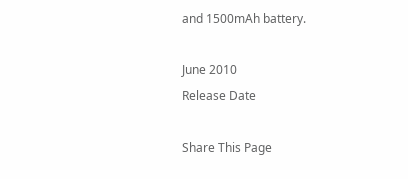and 1500mAh battery.

June 2010
Release Date

Share This Page